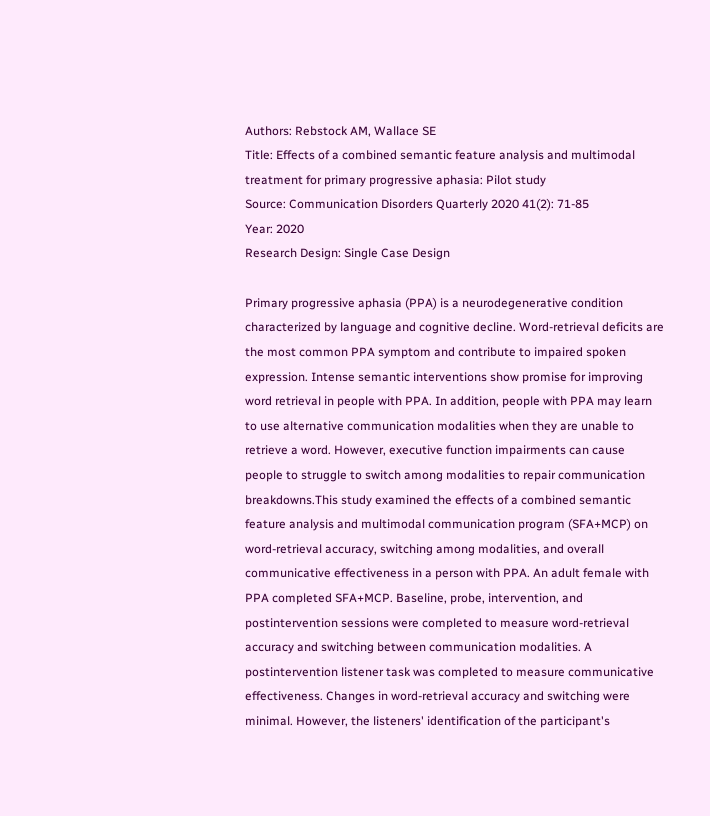Authors: Rebstock AM, Wallace SE
Title: Effects of a combined semantic feature analysis and multimodal treatment for primary progressive aphasia: Pilot study
Source: Communication Disorders Quarterly 2020 41(2): 71-85
Year: 2020
Research Design: Single Case Design

Primary progressive aphasia (PPA) is a neurodegenerative condition characterized by language and cognitive decline. Word-retrieval deficits are the most common PPA symptom and contribute to impaired spoken expression. Intense semantic interventions show promise for improving word retrieval in people with PPA. In addition, people with PPA may learn to use alternative communication modalities when they are unable to retrieve a word. However, executive function impairments can cause people to struggle to switch among modalities to repair communication breakdowns.This study examined the effects of a combined semantic feature analysis and multimodal communication program (SFA+MCP) on word-retrieval accuracy, switching among modalities, and overall communicative effectiveness in a person with PPA. An adult female with PPA completed SFA+MCP. Baseline, probe, intervention, and postintervention sessions were completed to measure word-retrieval accuracy and switching between communication modalities. A postintervention listener task was completed to measure communicative effectiveness. Changes in word-retrieval accuracy and switching were minimal. However, the listeners' identification of the participant's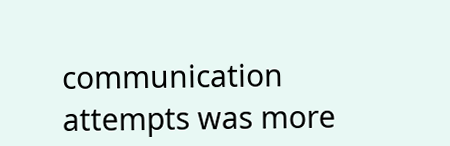communication attempts was more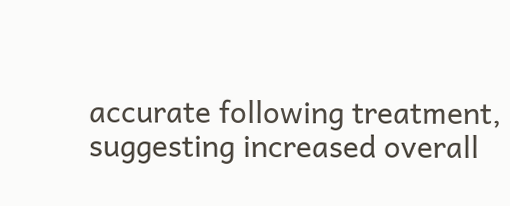accurate following treatment, suggesting increased overall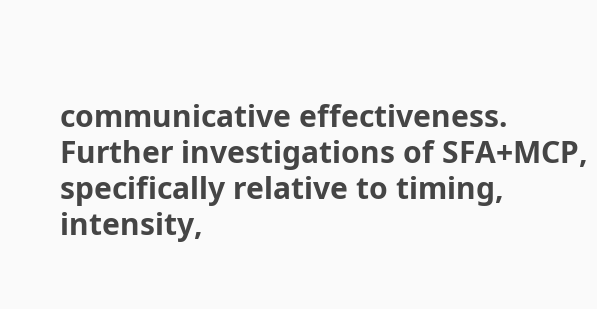communicative effectiveness. Further investigations of SFA+MCP, specifically relative to timing, intensity,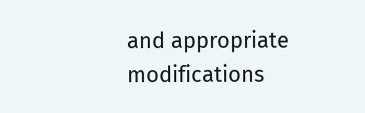and appropriate modifications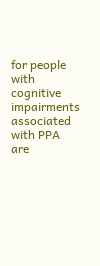for people with cognitive impairments associated with PPA are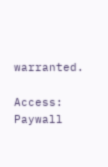warranted.

Access: Paywall